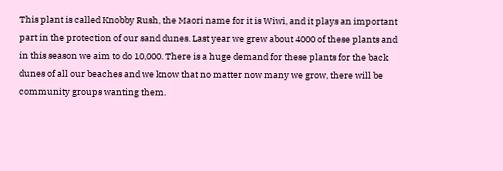This plant is called Knobby Rush, the Maori name for it is Wiwi, and it plays an important part in the protection of our sand dunes. Last year we grew about 4000 of these plants and in this season we aim to do 10,000. There is a huge demand for these plants for the back dunes of all our beaches and we know that no matter now many we grow, there will be community groups wanting them.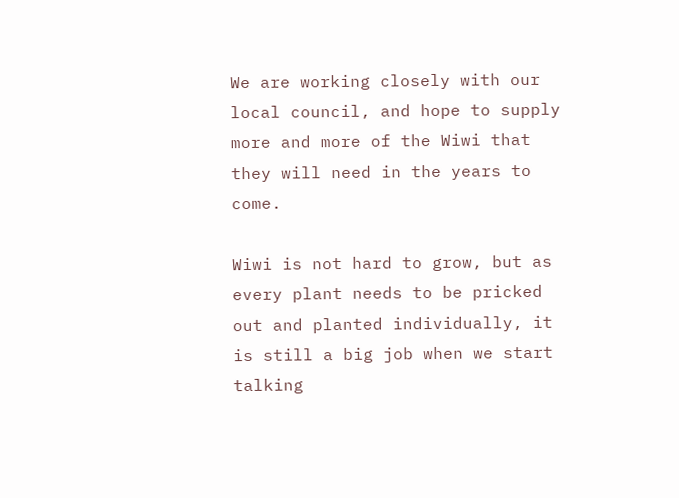We are working closely with our local council, and hope to supply more and more of the Wiwi that they will need in the years to come.

Wiwi is not hard to grow, but as every plant needs to be pricked out and planted individually, it is still a big job when we start talking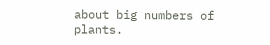about big numbers of plants.